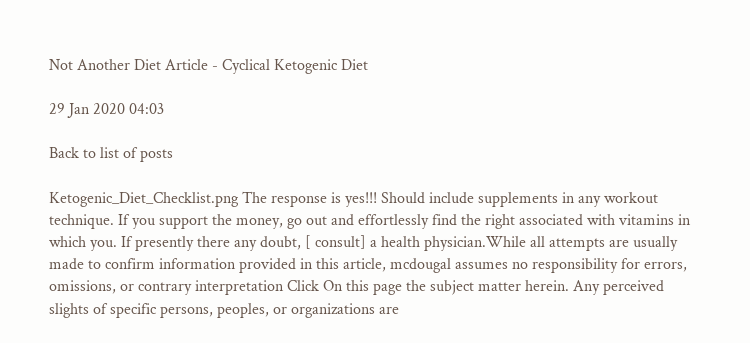Not Another Diet Article - Cyclical Ketogenic Diet

29 Jan 2020 04:03

Back to list of posts

Ketogenic_Diet_Checklist.png The response is yes!!! Should include supplements in any workout technique. If you support the money, go out and effortlessly find the right associated with vitamins in which you. If presently there any doubt, [ consult] a health physician.While all attempts are usually made to confirm information provided in this article, mcdougal assumes no responsibility for errors, omissions, or contrary interpretation Click On this page the subject matter herein. Any perceived slights of specific persons, peoples, or organizations are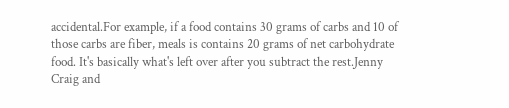accidental.For example, if a food contains 30 grams of carbs and 10 of those carbs are fiber, meals is contains 20 grams of net carbohydrate food. It's basically what's left over after you subtract the rest.Jenny Craig and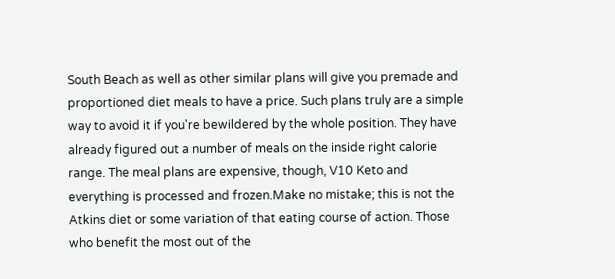South Beach as well as other similar plans will give you premade and proportioned diet meals to have a price. Such plans truly are a simple way to avoid it if you're bewildered by the whole position. They have already figured out a number of meals on the inside right calorie range. The meal plans are expensive, though, V10 Keto and everything is processed and frozen.Make no mistake; this is not the Atkins diet or some variation of that eating course of action. Those who benefit the most out of the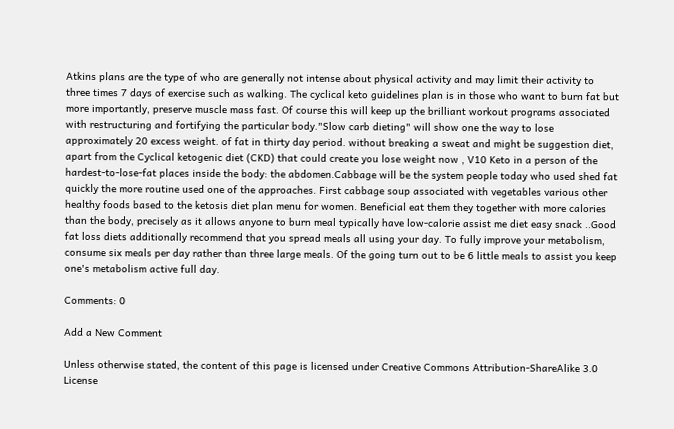Atkins plans are the type of who are generally not intense about physical activity and may limit their activity to three times 7 days of exercise such as walking. The cyclical keto guidelines plan is in those who want to burn fat but more importantly, preserve muscle mass fast. Of course this will keep up the brilliant workout programs associated with restructuring and fortifying the particular body."Slow carb dieting" will show one the way to lose approximately 20 excess weight. of fat in thirty day period. without breaking a sweat and might be suggestion diet, apart from the Cyclical ketogenic diet (CKD) that could create you lose weight now , V10 Keto in a person of the hardest-to-lose-fat places inside the body: the abdomen.Cabbage will be the system people today who used shed fat quickly the more routine used one of the approaches. First cabbage soup associated with vegetables various other healthy foods based to the ketosis diet plan menu for women. Beneficial eat them they together with more calories than the body, precisely as it allows anyone to burn meal typically have low-calorie assist me diet easy snack ..Good fat loss diets additionally recommend that you spread meals all using your day. To fully improve your metabolism, consume six meals per day rather than three large meals. Of the going turn out to be 6 little meals to assist you keep one's metabolism active full day.

Comments: 0

Add a New Comment

Unless otherwise stated, the content of this page is licensed under Creative Commons Attribution-ShareAlike 3.0 License